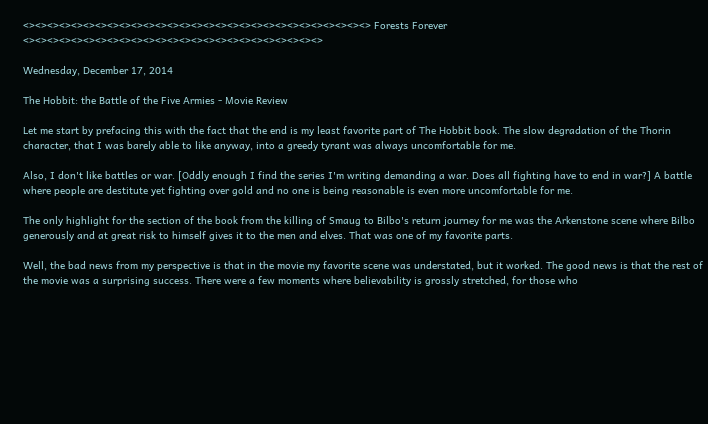<><><><><><><><><><><><><><><><><><><><><><><><><><><><><> Forests Forever <><><><><><><><><><><><><><><><><><><><><><><><><>

Wednesday, December 17, 2014

The Hobbit: the Battle of the Five Armies - Movie Review

Let me start by prefacing this with the fact that the end is my least favorite part of The Hobbit book. The slow degradation of the Thorin character, that I was barely able to like anyway, into a greedy tyrant was always uncomfortable for me.

Also, I don't like battles or war. [Oddly enough I find the series I'm writing demanding a war. Does all fighting have to end in war?] A battle where people are destitute yet fighting over gold and no one is being reasonable is even more uncomfortable for me.

The only highlight for the section of the book from the killing of Smaug to Bilbo's return journey for me was the Arkenstone scene where Bilbo generously and at great risk to himself gives it to the men and elves. That was one of my favorite parts.

Well, the bad news from my perspective is that in the movie my favorite scene was understated, but it worked. The good news is that the rest of the movie was a surprising success. There were a few moments where believability is grossly stretched, for those who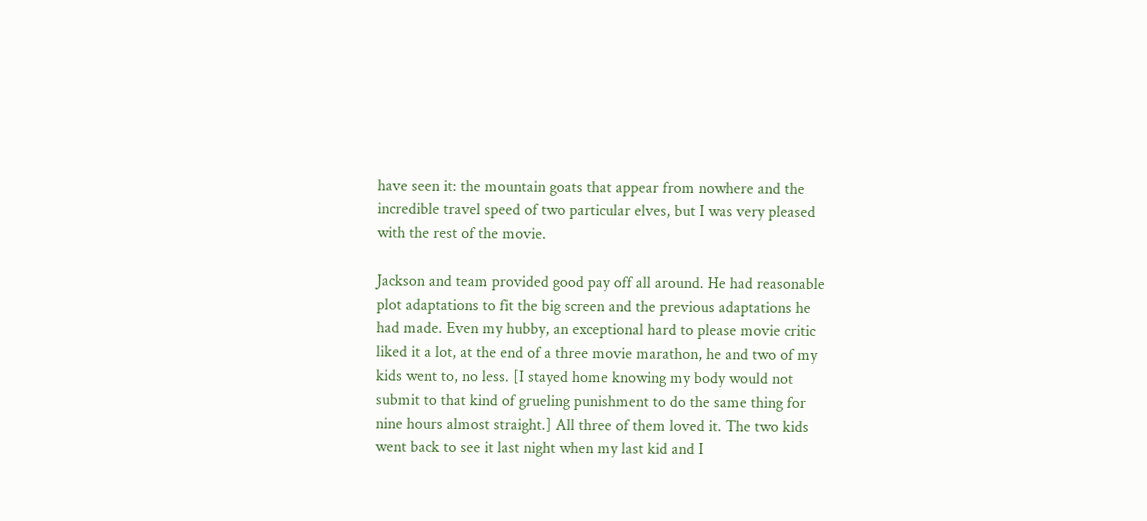have seen it: the mountain goats that appear from nowhere and the incredible travel speed of two particular elves, but I was very pleased with the rest of the movie.

Jackson and team provided good pay off all around. He had reasonable plot adaptations to fit the big screen and the previous adaptations he had made. Even my hubby, an exceptional hard to please movie critic liked it a lot, at the end of a three movie marathon, he and two of my kids went to, no less. [I stayed home knowing my body would not submit to that kind of grueling punishment to do the same thing for nine hours almost straight.] All three of them loved it. The two kids went back to see it last night when my last kid and I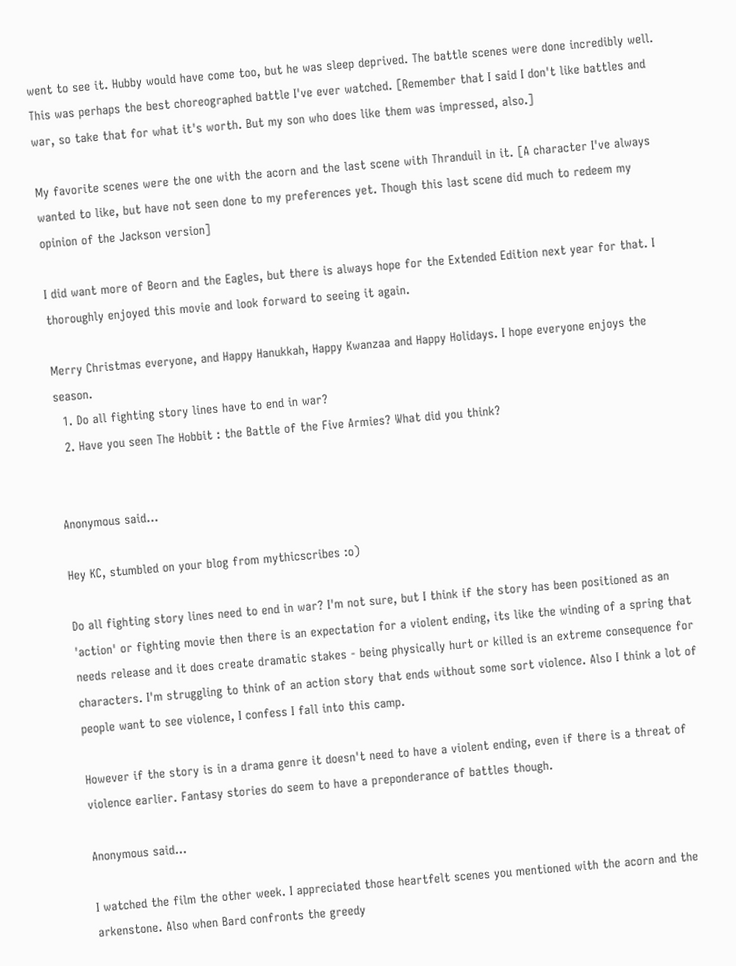went to see it. Hubby would have come too, but he was sleep deprived. The battle scenes were done incredibly well. This was perhaps the best choreographed battle I've ever watched. [Remember that I said I don't like battles and war, so take that for what it's worth. But my son who does like them was impressed, also.]

My favorite scenes were the one with the acorn and the last scene with Thranduil in it. [A character I've always wanted to like, but have not seen done to my preferences yet. Though this last scene did much to redeem my opinion of the Jackson version]

I did want more of Beorn and the Eagles, but there is always hope for the Extended Edition next year for that. I thoroughly enjoyed this movie and look forward to seeing it again.

Merry Christmas everyone, and Happy Hanukkah, Happy Kwanzaa and Happy Holidays. I hope everyone enjoys the season.
  1. Do all fighting story lines have to end in war?
  2. Have you seen The Hobbit : the Battle of the Five Armies? What did you think?


Anonymous said...

Hey KC, stumbled on your blog from mythicscribes :o)

Do all fighting story lines need to end in war? I'm not sure, but I think if the story has been positioned as an 'action' or fighting movie then there is an expectation for a violent ending, its like the winding of a spring that needs release and it does create dramatic stakes - being physically hurt or killed is an extreme consequence for characters. I'm struggling to think of an action story that ends without some sort violence. Also I think a lot of people want to see violence, I confess I fall into this camp.

However if the story is in a drama genre it doesn't need to have a violent ending, even if there is a threat of violence earlier. Fantasy stories do seem to have a preponderance of battles though.

Anonymous said...

I watched the film the other week. I appreciated those heartfelt scenes you mentioned with the acorn and the arkenstone. Also when Bard confronts the greedy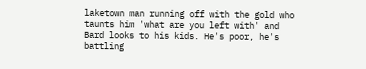laketown man running off with the gold who taunts him 'what are you left with' and Bard looks to his kids. He's poor, he's battling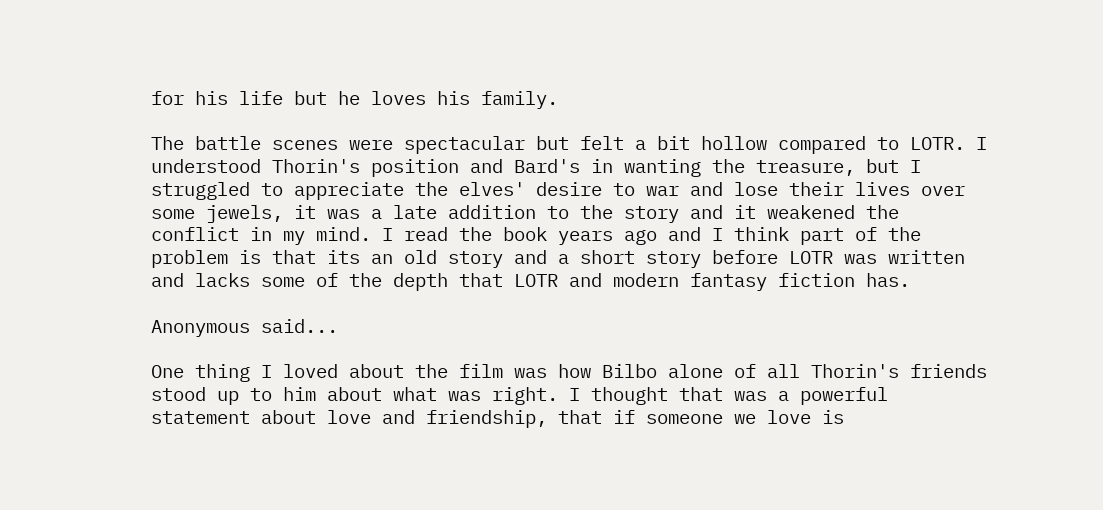for his life but he loves his family.

The battle scenes were spectacular but felt a bit hollow compared to LOTR. I understood Thorin's position and Bard's in wanting the treasure, but I struggled to appreciate the elves' desire to war and lose their lives over some jewels, it was a late addition to the story and it weakened the conflict in my mind. I read the book years ago and I think part of the problem is that its an old story and a short story before LOTR was written and lacks some of the depth that LOTR and modern fantasy fiction has.

Anonymous said...

One thing I loved about the film was how Bilbo alone of all Thorin's friends stood up to him about what was right. I thought that was a powerful statement about love and friendship, that if someone we love is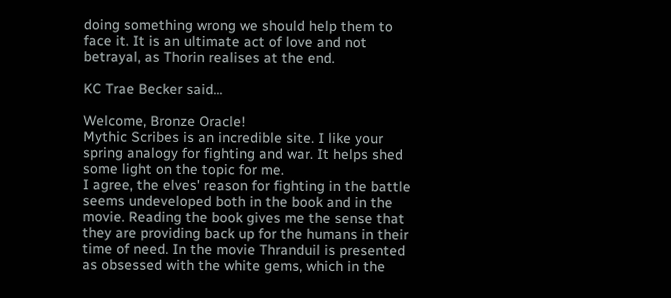doing something wrong we should help them to face it. It is an ultimate act of love and not betrayal, as Thorin realises at the end.

KC Trae Becker said...

Welcome, Bronze Oracle!
Mythic Scribes is an incredible site. I like your spring analogy for fighting and war. It helps shed some light on the topic for me.
I agree, the elves' reason for fighting in the battle seems undeveloped both in the book and in the movie. Reading the book gives me the sense that they are providing back up for the humans in their time of need. In the movie Thranduil is presented as obsessed with the white gems, which in the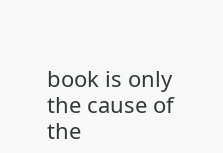book is only the cause of the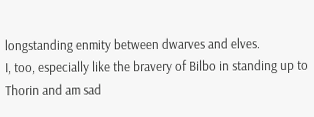longstanding enmity between dwarves and elves.
I, too, especially like the bravery of Bilbo in standing up to Thorin and am sad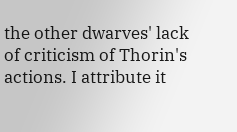the other dwarves' lack of criticism of Thorin's actions. I attribute it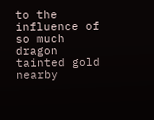to the influence of so much dragon tainted gold nearby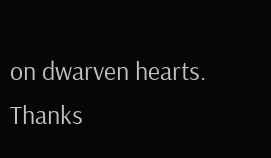on dwarven hearts.
Thanks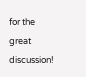for the great discussion!